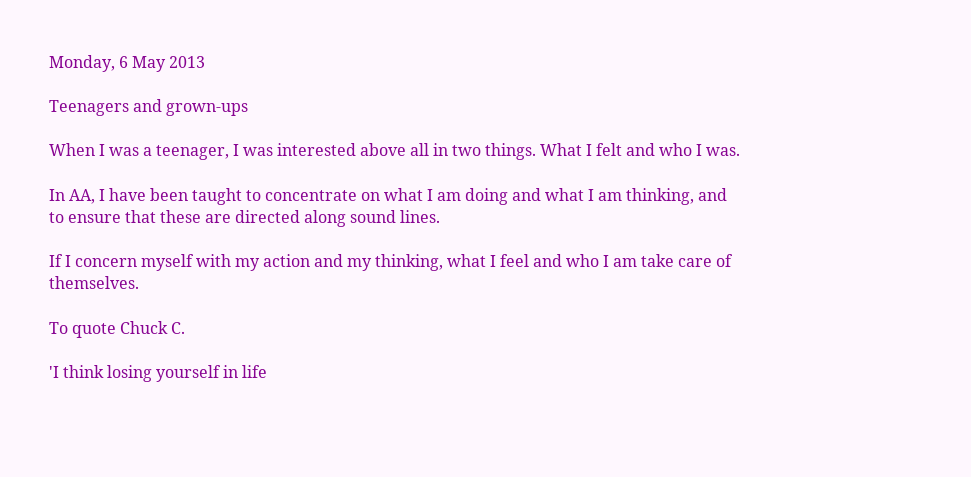Monday, 6 May 2013

Teenagers and grown-ups

When I was a teenager, I was interested above all in two things. What I felt and who I was.

In AA, I have been taught to concentrate on what I am doing and what I am thinking, and to ensure that these are directed along sound lines.

If I concern myself with my action and my thinking, what I feel and who I am take care of themselves.

To quote Chuck C.

'I think losing yourself in life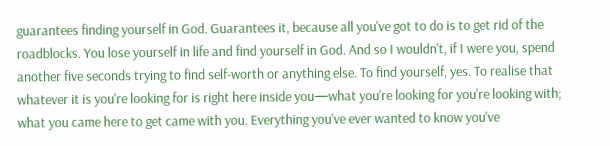guarantees finding yourself in God. Guarantees it, because all you've got to do is to get rid of the roadblocks. You lose yourself in life and find yourself in God. And so I wouldn't, if I were you, spend another five seconds trying to find self-worth or anything else. To find yourself, yes. To realise that whatever it is you're looking for is right here inside you—what you're looking for you're looking with; what you came here to get came with you. Everything you've ever wanted to know you've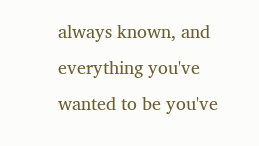always known, and everything you've wanted to be you've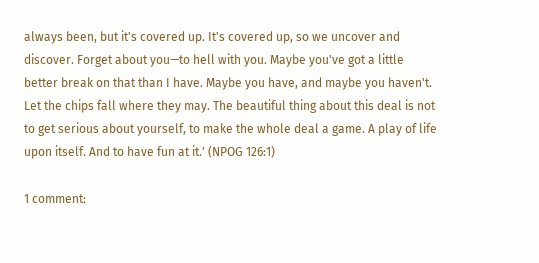always been, but it's covered up. It's covered up, so we uncover and discover. Forget about you—to hell with you. Maybe you've got a little better break on that than I have. Maybe you have, and maybe you haven't. Let the chips fall where they may. The beautiful thing about this deal is not to get serious about yourself, to make the whole deal a game. A play of life upon itself. And to have fun at it.' (NPOG 126:1)

1 comment: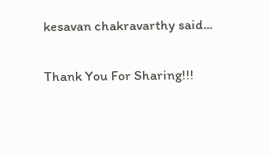kesavan chakravarthy said...

Thank You For Sharing!!!